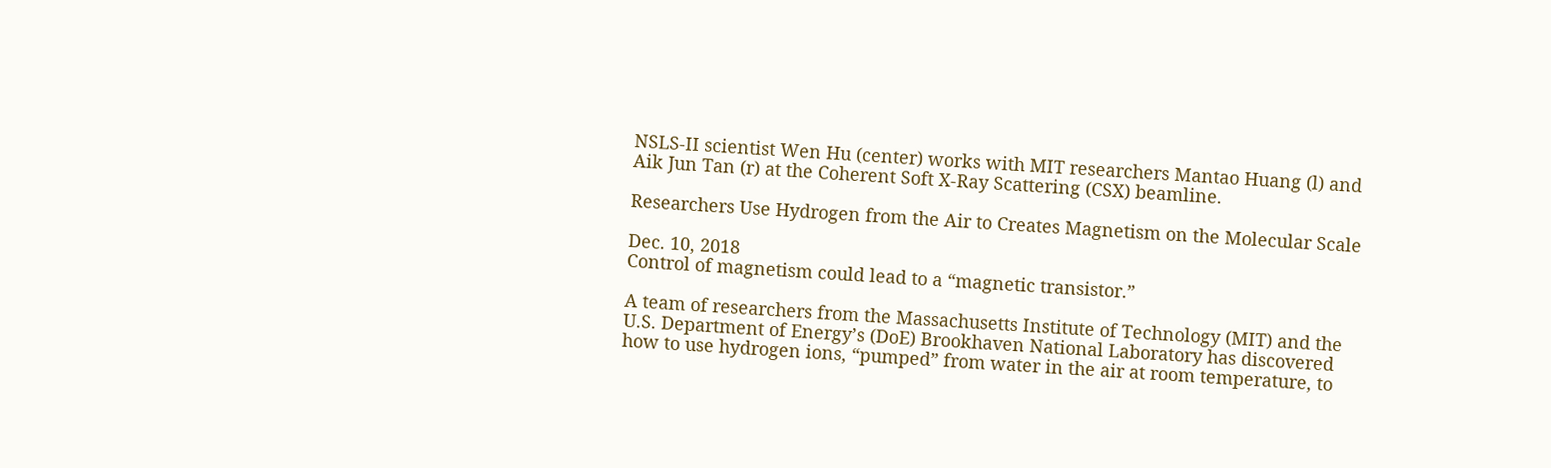NSLS-II scientist Wen Hu (center) works with MIT researchers Mantao Huang (l) and Aik Jun Tan (r) at the Coherent Soft X-Ray Scattering (CSX) beamline.

Researchers Use Hydrogen from the Air to Creates Magnetism on the Molecular Scale

Dec. 10, 2018
Control of magnetism could lead to a “magnetic transistor.”

A team of researchers from the Massachusetts Institute of Technology (MIT) and the U.S. Department of Energy’s (DoE) Brookhaven National Laboratory has discovered how to use hydrogen ions, “pumped” from water in the air at room temperature, to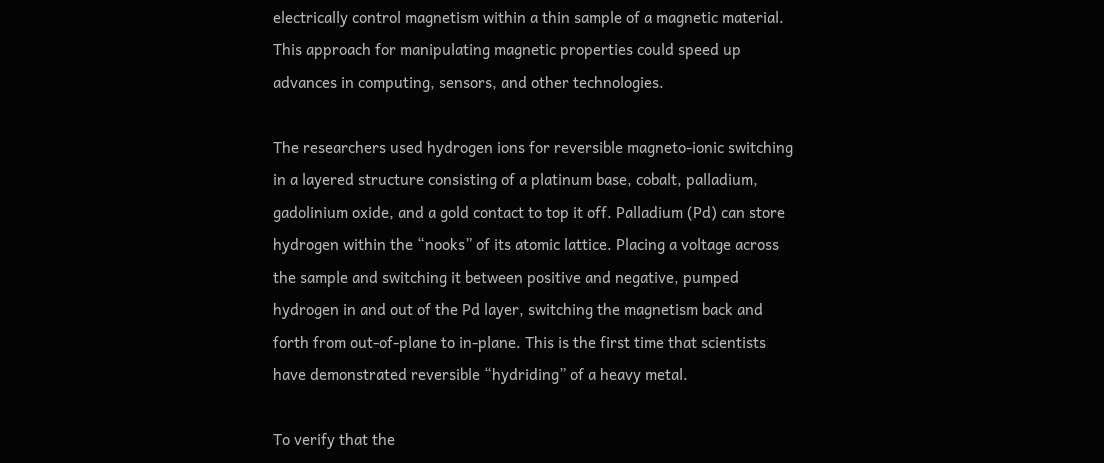electrically control magnetism within a thin sample of a magnetic material. This approach for manipulating magnetic properties could speed up advances in computing, sensors, and other technologies.

The researchers used hydrogen ions for reversible magneto-ionic switching in a layered structure consisting of a platinum base, cobalt, palladium, gadolinium oxide, and a gold contact to top it off. Palladium (Pd) can store hydrogen within the “nooks” of its atomic lattice. Placing a voltage across the sample and switching it between positive and negative, pumped hydrogen in and out of the Pd layer, switching the magnetism back and forth from out-of-plane to in-plane. This is the first time that scientists have demonstrated reversible “hydriding” of a heavy metal.

To verify that the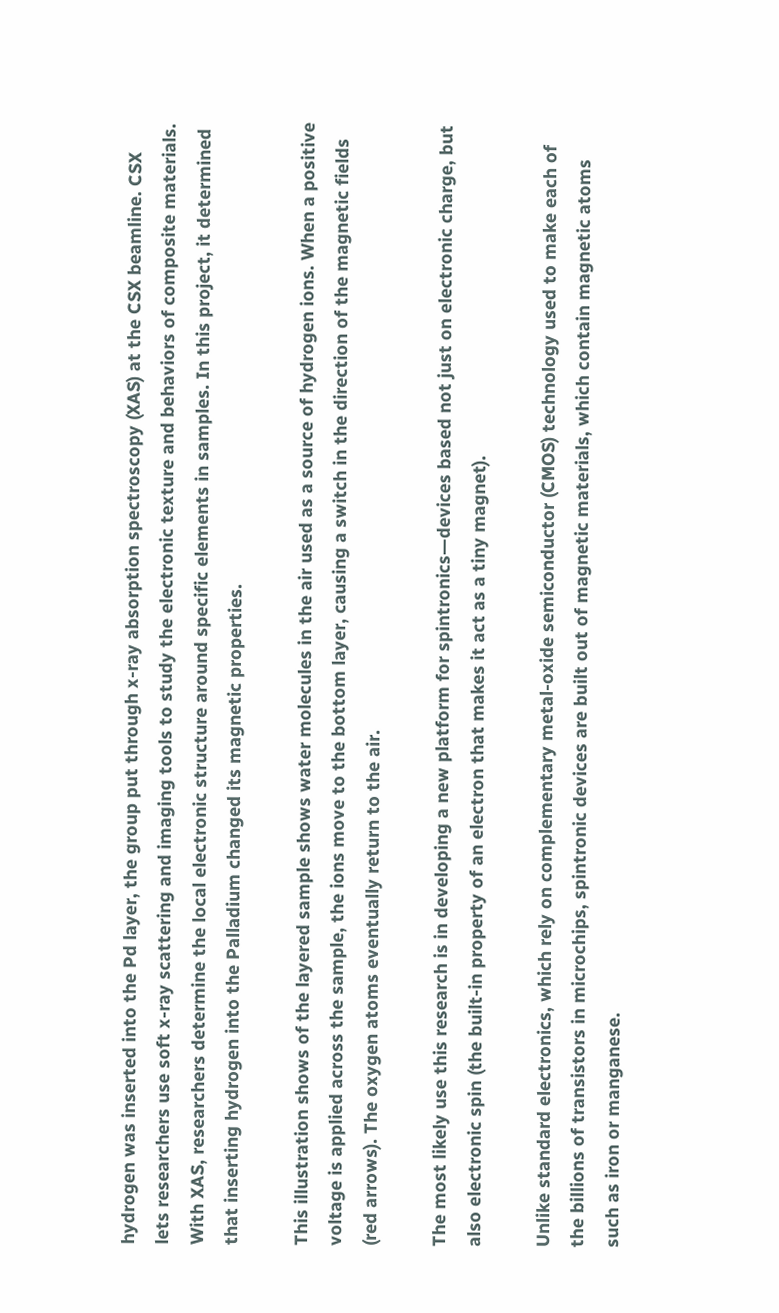hydrogen was inserted into the Pd layer, the group put through x-ray absorption spectroscopy (XAS) at the CSX beamline. CSX lets researchers use soft x-ray scattering and imaging tools to study the electronic texture and behaviors of composite materials. With XAS, researchers determine the local electronic structure around specific elements in samples. In this project, it determined that inserting hydrogen into the Palladium changed its magnetic properties.

This illustration shows of the layered sample shows water molecules in the air used as a source of hydrogen ions. When a positive voltage is applied across the sample, the ions move to the bottom layer, causing a switch in the direction of the magnetic fields (red arrows). The oxygen atoms eventually return to the air.

The most likely use this research is in developing a new platform for spintronics—devices based not just on electronic charge, but also electronic spin (the built-in property of an electron that makes it act as a tiny magnet).

Unlike standard electronics, which rely on complementary metal-oxide semiconductor (CMOS) technology used to make each of the billions of transistors in microchips, spintronic devices are built out of magnetic materials, which contain magnetic atoms such as iron or manganese.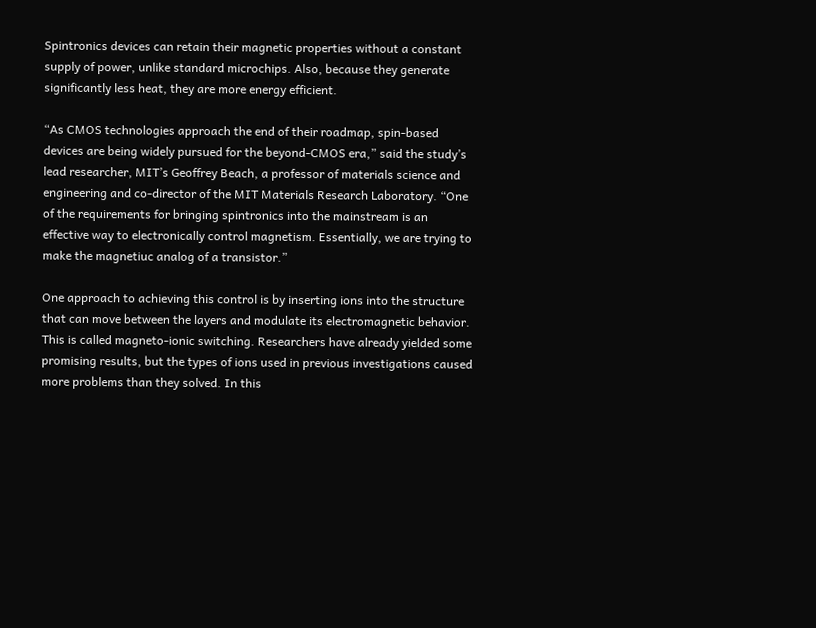Spintronics devices can retain their magnetic properties without a constant supply of power, unlike standard microchips. Also, because they generate significantly less heat, they are more energy efficient.

“As CMOS technologies approach the end of their roadmap, spin-based devices are being widely pursued for the beyond-CMOS era,” said the study’s lead researcher, MIT’s Geoffrey Beach, a professor of materials science and engineering and co-director of the MIT Materials Research Laboratory. “One of the requirements for bringing spintronics into the mainstream is an effective way to electronically control magnetism. Essentially, we are trying to make the magnetiuc analog of a transistor.”

One approach to achieving this control is by inserting ions into the structure that can move between the layers and modulate its electromagnetic behavior. This is called magneto-ionic switching. Researchers have already yielded some promising results, but the types of ions used in previous investigations caused more problems than they solved. In this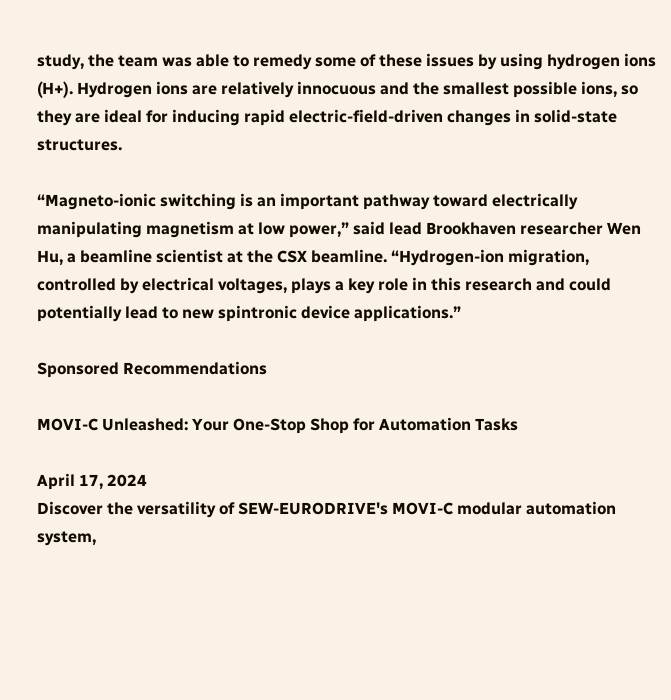study, the team was able to remedy some of these issues by using hydrogen ions (H+). Hydrogen ions are relatively innocuous and the smallest possible ions, so they are ideal for inducing rapid electric-field-driven changes in solid-state structures.

“Magneto-ionic switching is an important pathway toward electrically manipulating magnetism at low power,” said lead Brookhaven researcher Wen Hu, a beamline scientist at the CSX beamline. “Hydrogen-ion migration, controlled by electrical voltages, plays a key role in this research and could potentially lead to new spintronic device applications.”

Sponsored Recommendations

MOVI-C Unleashed: Your One-Stop Shop for Automation Tasks

April 17, 2024
Discover the versatility of SEW-EURODRIVE's MOVI-C modular automation system,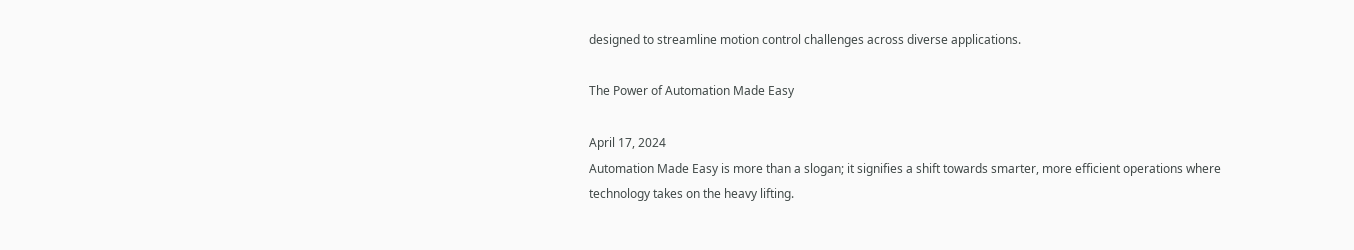designed to streamline motion control challenges across diverse applications.

The Power of Automation Made Easy

April 17, 2024
Automation Made Easy is more than a slogan; it signifies a shift towards smarter, more efficient operations where technology takes on the heavy lifting.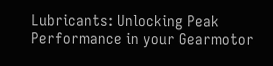Lubricants: Unlocking Peak Performance in your Gearmotor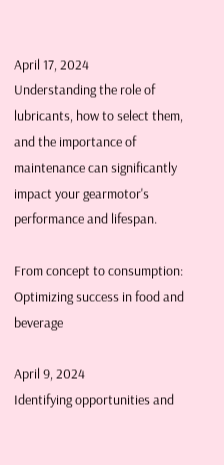April 17, 2024
Understanding the role of lubricants, how to select them, and the importance of maintenance can significantly impact your gearmotor's performance and lifespan.

From concept to consumption: Optimizing success in food and beverage

April 9, 2024
Identifying opportunities and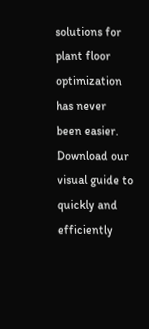solutions for plant floor optimization has never been easier. Download our visual guide to quickly and efficiently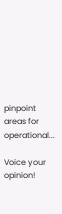pinpoint areas for operational...

Voice your opinion!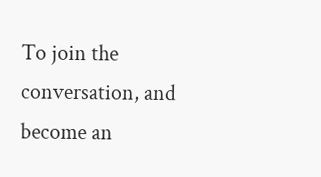To join the conversation, and become an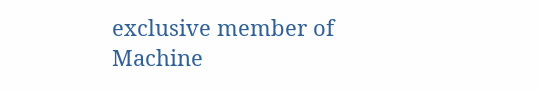exclusive member of Machine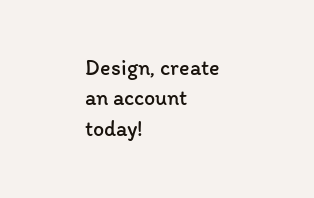Design, create an account today!